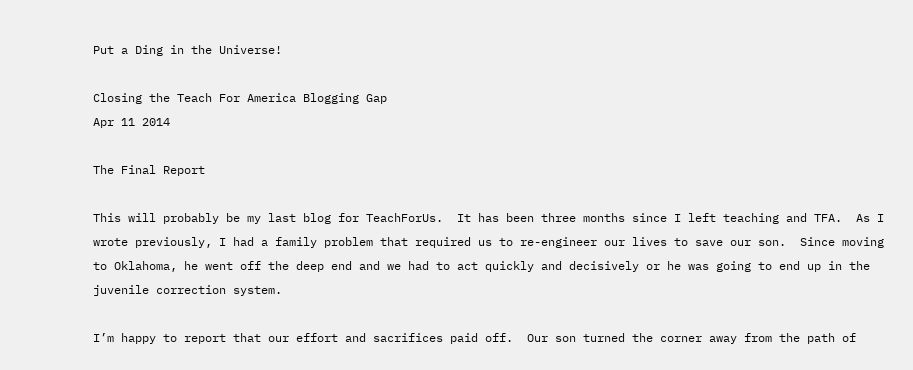Put a Ding in the Universe!

Closing the Teach For America Blogging Gap
Apr 11 2014

The Final Report

This will probably be my last blog for TeachForUs.  It has been three months since I left teaching and TFA.  As I wrote previously, I had a family problem that required us to re-engineer our lives to save our son.  Since moving to Oklahoma, he went off the deep end and we had to act quickly and decisively or he was going to end up in the juvenile correction system.

I’m happy to report that our effort and sacrifices paid off.  Our son turned the corner away from the path of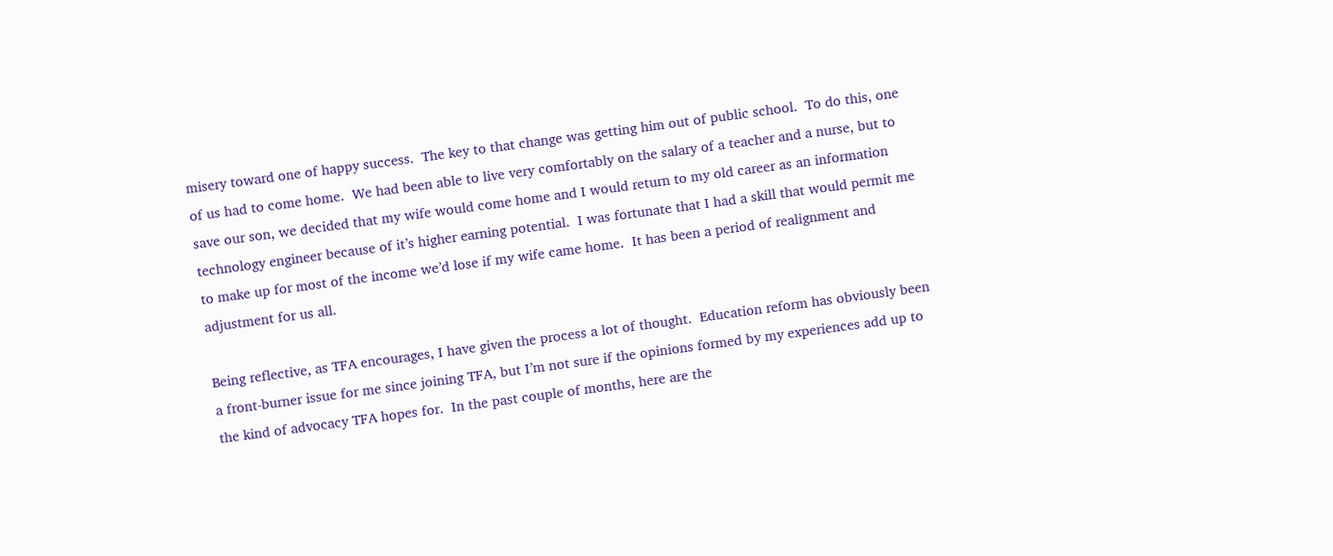misery toward one of happy success.  The key to that change was getting him out of public school.  To do this, one of us had to come home.  We had been able to live very comfortably on the salary of a teacher and a nurse, but to save our son, we decided that my wife would come home and I would return to my old career as an information technology engineer because of it’s higher earning potential.  I was fortunate that I had a skill that would permit me to make up for most of the income we’d lose if my wife came home.  It has been a period of realignment and adjustment for us all.

Being reflective, as TFA encourages, I have given the process a lot of thought.  Education reform has obviously been a front-burner issue for me since joining TFA, but I’m not sure if the opinions formed by my experiences add up to the kind of advocacy TFA hopes for.  In the past couple of months, here are the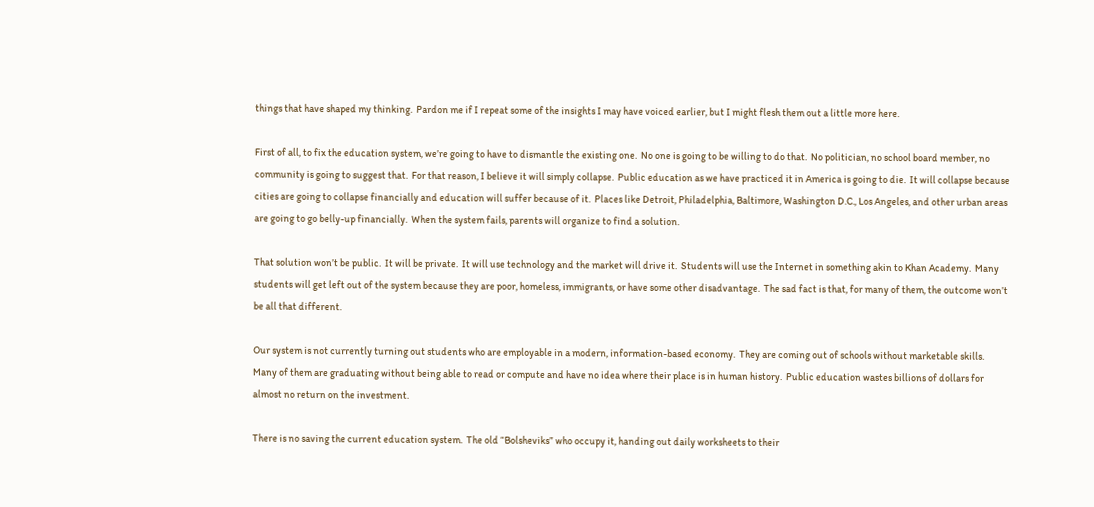things that have shaped my thinking.  Pardon me if I repeat some of the insights I may have voiced earlier, but I might flesh them out a little more here.

First of all, to fix the education system, we’re going to have to dismantle the existing one.  No one is going to be willing to do that.  No politician, no school board member, no community is going to suggest that.  For that reason, I believe it will simply collapse.  Public education as we have practiced it in America is going to die.  It will collapse because cities are going to collapse financially and education will suffer because of it.  Places like Detroit, Philadelphia, Baltimore, Washington D.C., Los Angeles, and other urban areas are going to go belly-up financially.  When the system fails, parents will organize to find a solution.

That solution won’t be public.  It will be private.  It will use technology and the market will drive it.  Students will use the Internet in something akin to Khan Academy.  Many students will get left out of the system because they are poor, homeless, immigrants, or have some other disadvantage.  The sad fact is that, for many of them, the outcome won’t be all that different.

Our system is not currently turning out students who are employable in a modern, information-based economy.  They are coming out of schools without marketable skills.  Many of them are graduating without being able to read or compute and have no idea where their place is in human history.  Public education wastes billions of dollars for almost no return on the investment.

There is no saving the current education system.  The old “Bolsheviks” who occupy it, handing out daily worksheets to their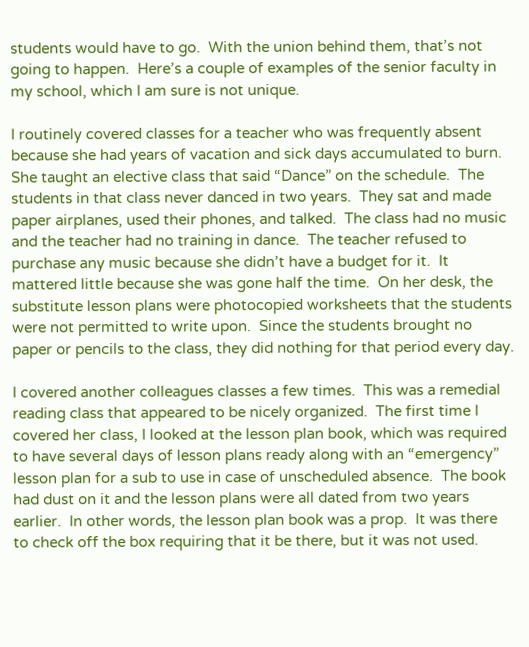students would have to go.  With the union behind them, that’s not going to happen.  Here’s a couple of examples of the senior faculty in my school, which I am sure is not unique.

I routinely covered classes for a teacher who was frequently absent because she had years of vacation and sick days accumulated to burn.  She taught an elective class that said “Dance” on the schedule.  The students in that class never danced in two years.  They sat and made paper airplanes, used their phones, and talked.  The class had no music and the teacher had no training in dance.  The teacher refused to purchase any music because she didn’t have a budget for it.  It mattered little because she was gone half the time.  On her desk, the substitute lesson plans were photocopied worksheets that the students were not permitted to write upon.  Since the students brought no paper or pencils to the class, they did nothing for that period every day.

I covered another colleagues classes a few times.  This was a remedial reading class that appeared to be nicely organized.  The first time I covered her class, I looked at the lesson plan book, which was required to have several days of lesson plans ready along with an “emergency” lesson plan for a sub to use in case of unscheduled absence.  The book had dust on it and the lesson plans were all dated from two years earlier.  In other words, the lesson plan book was a prop.  It was there to check off the box requiring that it be there, but it was not used.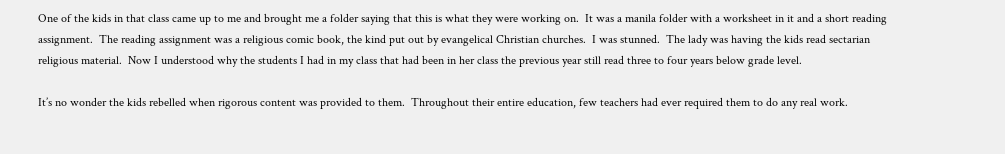One of the kids in that class came up to me and brought me a folder saying that this is what they were working on.  It was a manila folder with a worksheet in it and a short reading assignment.  The reading assignment was a religious comic book, the kind put out by evangelical Christian churches.  I was stunned.  The lady was having the kids read sectarian religious material.  Now I understood why the students I had in my class that had been in her class the previous year still read three to four years below grade level.

It’s no wonder the kids rebelled when rigorous content was provided to them.  Throughout their entire education, few teachers had ever required them to do any real work.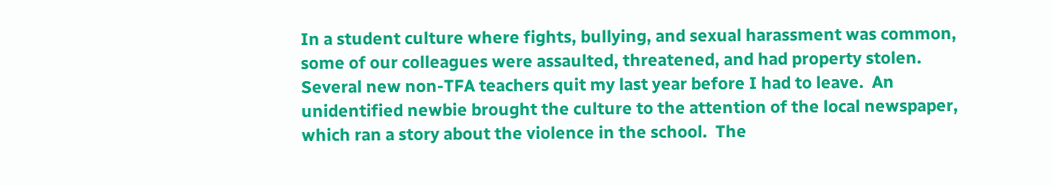In a student culture where fights, bullying, and sexual harassment was common, some of our colleagues were assaulted, threatened, and had property stolen.  Several new non-TFA teachers quit my last year before I had to leave.  An unidentified newbie brought the culture to the attention of the local newspaper, which ran a story about the violence in the school.  The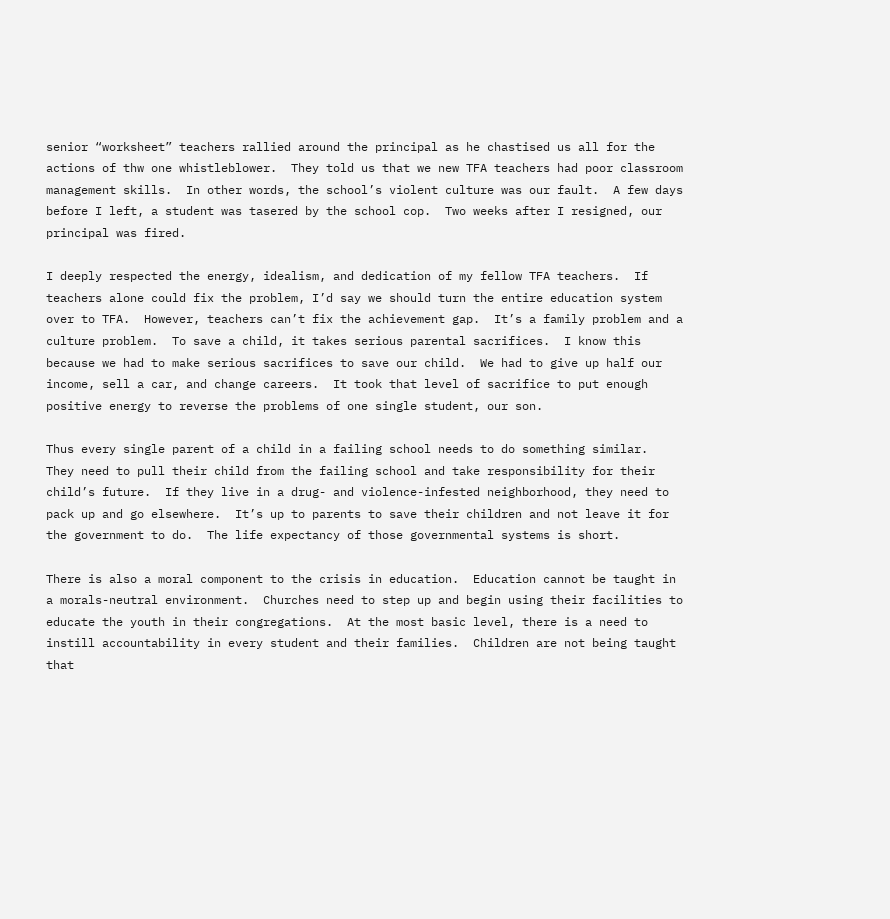senior “worksheet” teachers rallied around the principal as he chastised us all for the actions of thw one whistleblower.  They told us that we new TFA teachers had poor classroom management skills.  In other words, the school’s violent culture was our fault.  A few days before I left, a student was tasered by the school cop.  Two weeks after I resigned, our principal was fired.

I deeply respected the energy, idealism, and dedication of my fellow TFA teachers.  If teachers alone could fix the problem, I’d say we should turn the entire education system over to TFA.  However, teachers can’t fix the achievement gap.  It’s a family problem and a culture problem.  To save a child, it takes serious parental sacrifices.  I know this because we had to make serious sacrifices to save our child.  We had to give up half our income, sell a car, and change careers.  It took that level of sacrifice to put enough positive energy to reverse the problems of one single student, our son.

Thus every single parent of a child in a failing school needs to do something similar.  They need to pull their child from the failing school and take responsibility for their child’s future.  If they live in a drug- and violence-infested neighborhood, they need to pack up and go elsewhere.  It’s up to parents to save their children and not leave it for the government to do.  The life expectancy of those governmental systems is short.

There is also a moral component to the crisis in education.  Education cannot be taught in a morals-neutral environment.  Churches need to step up and begin using their facilities to educate the youth in their congregations.  At the most basic level, there is a need to instill accountability in every student and their families.  Children are not being taught that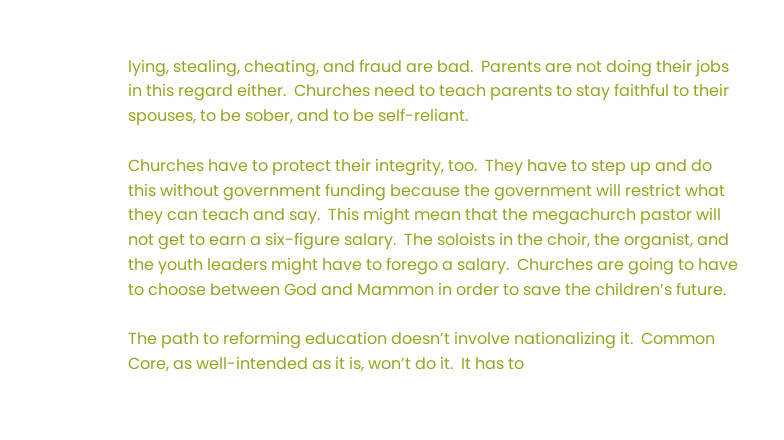lying, stealing, cheating, and fraud are bad.  Parents are not doing their jobs in this regard either.  Churches need to teach parents to stay faithful to their spouses, to be sober, and to be self-reliant.

Churches have to protect their integrity, too.  They have to step up and do this without government funding because the government will restrict what they can teach and say.  This might mean that the megachurch pastor will not get to earn a six-figure salary.  The soloists in the choir, the organist, and the youth leaders might have to forego a salary.  Churches are going to have to choose between God and Mammon in order to save the children’s future.

The path to reforming education doesn’t involve nationalizing it.  Common Core, as well-intended as it is, won’t do it.  It has to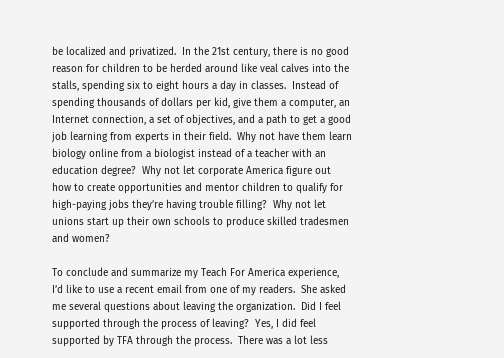be localized and privatized.  In the 21st century, there is no good reason for children to be herded around like veal calves into the stalls, spending six to eight hours a day in classes.  Instead of spending thousands of dollars per kid, give them a computer, an Internet connection, a set of objectives, and a path to get a good job learning from experts in their field.  Why not have them learn biology online from a biologist instead of a teacher with an education degree?  Why not let corporate America figure out how to create opportunities and mentor children to qualify for high-paying jobs they’re having trouble filling?  Why not let unions start up their own schools to produce skilled tradesmen and women?

To conclude and summarize my Teach For America experience, I’d like to use a recent email from one of my readers.  She asked me several questions about leaving the organization.  Did I feel supported through the process of leaving?  Yes, I did feel supported by TFA through the process.  There was a lot less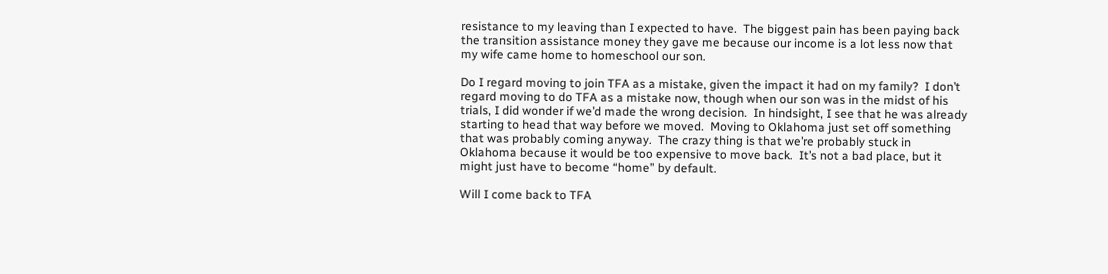resistance to my leaving than I expected to have.  The biggest pain has been paying back the transition assistance money they gave me because our income is a lot less now that my wife came home to homeschool our son.

Do I regard moving to join TFA as a mistake, given the impact it had on my family?  I don’t regard moving to do TFA as a mistake now, though when our son was in the midst of his trials, I did wonder if we’d made the wrong decision.  In hindsight, I see that he was already starting to head that way before we moved.  Moving to Oklahoma just set off something that was probably coming anyway.  The crazy thing is that we’re probably stuck in Oklahoma because it would be too expensive to move back.  It’s not a bad place, but it might just have to become “home” by default.

Will I come back to TFA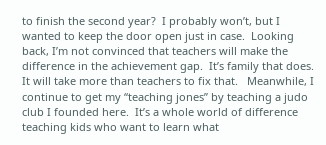to finish the second year?  I probably won’t, but I wanted to keep the door open just in case.  Looking back, I’m not convinced that teachers will make the difference in the achievement gap.  It’s family that does.  It will take more than teachers to fix that.   Meanwhile, I continue to get my “teaching jones” by teaching a judo club I founded here.  It’s a whole world of difference teaching kids who want to learn what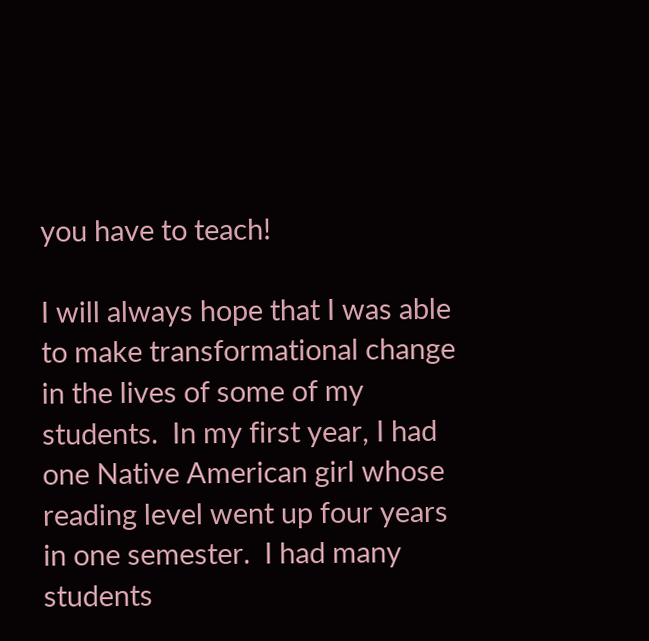you have to teach!

I will always hope that I was able to make transformational change in the lives of some of my students.  In my first year, I had one Native American girl whose reading level went up four years in one semester.  I had many students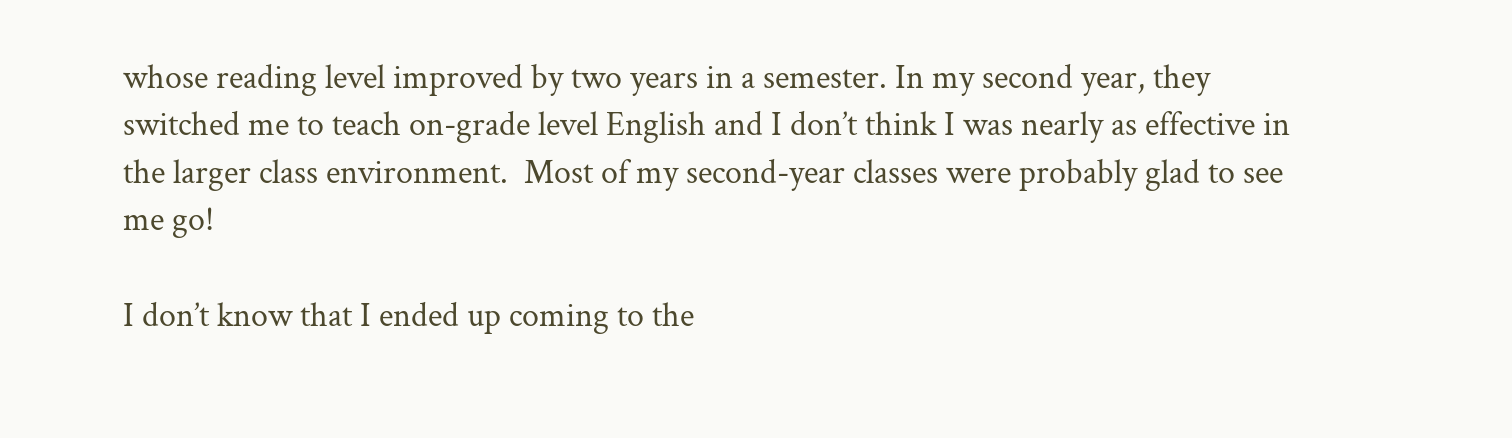whose reading level improved by two years in a semester. In my second year, they switched me to teach on-grade level English and I don’t think I was nearly as effective in the larger class environment.  Most of my second-year classes were probably glad to see me go!

I don’t know that I ended up coming to the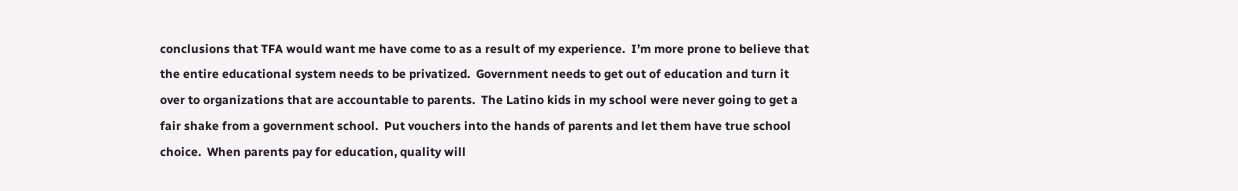conclusions that TFA would want me have come to as a result of my experience.  I’m more prone to believe that the entire educational system needs to be privatized.  Government needs to get out of education and turn it over to organizations that are accountable to parents.  The Latino kids in my school were never going to get a fair shake from a government school.  Put vouchers into the hands of parents and let them have true school choice.  When parents pay for education, quality will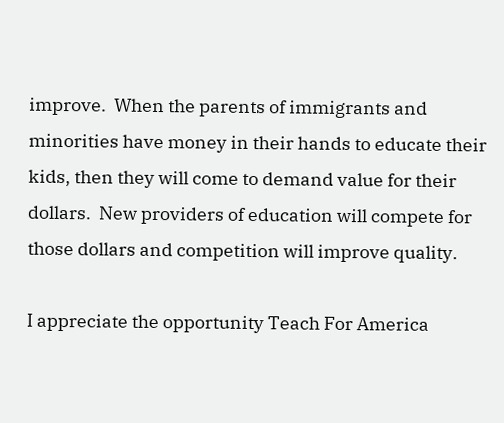improve.  When the parents of immigrants and minorities have money in their hands to educate their kids, then they will come to demand value for their dollars.  New providers of education will compete for those dollars and competition will improve quality.

I appreciate the opportunity Teach For America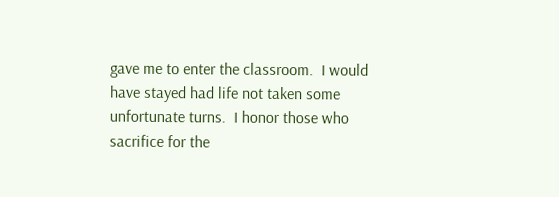gave me to enter the classroom.  I would have stayed had life not taken some unfortunate turns.  I honor those who sacrifice for the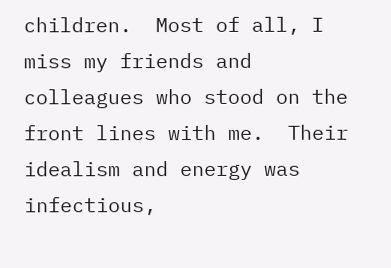children.  Most of all, I miss my friends and colleagues who stood on the front lines with me.  Their idealism and energy was infectious,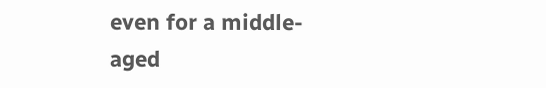even for a middle-aged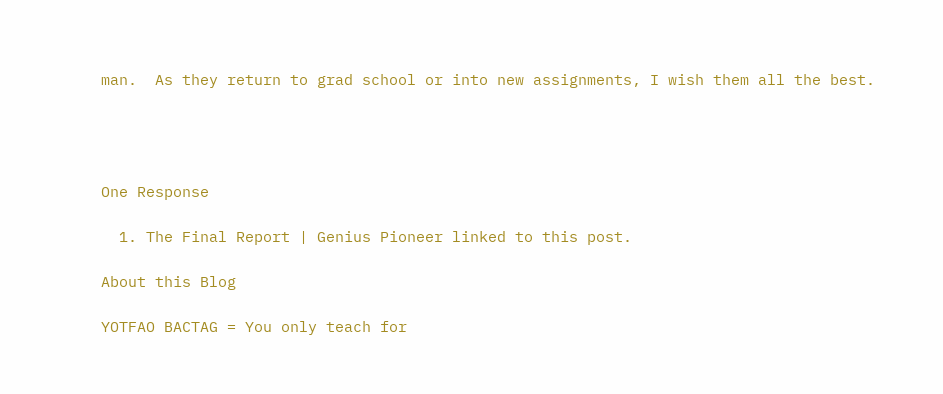man.  As they return to grad school or into new assignments, I wish them all the best.




One Response

  1. The Final Report | Genius Pioneer linked to this post.

About this Blog

YOTFAO BACTAG = You only teach for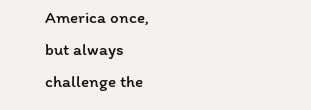America once, but always challenge the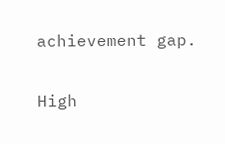achievement gap.

High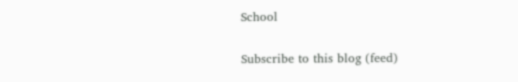School

Subscribe to this blog (feed)